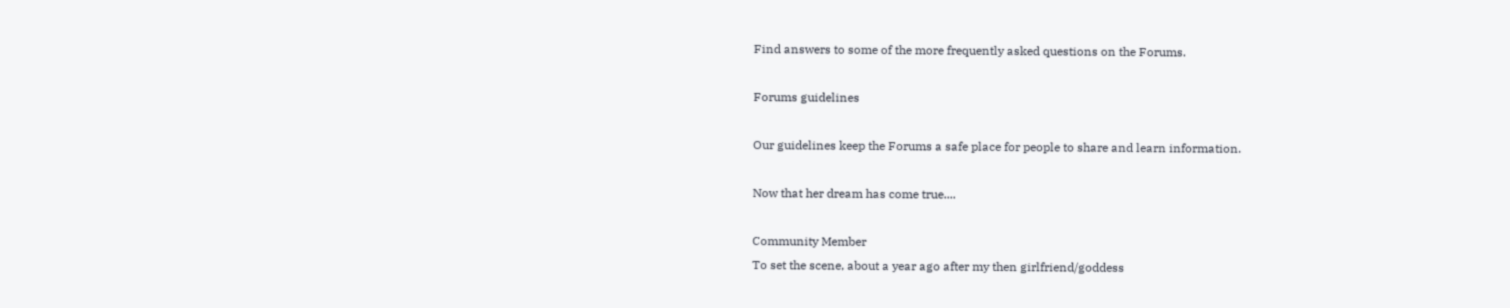Find answers to some of the more frequently asked questions on the Forums.

Forums guidelines

Our guidelines keep the Forums a safe place for people to share and learn information.

Now that her dream has come true....

Community Member
To set the scene, about a year ago after my then girlfriend/goddess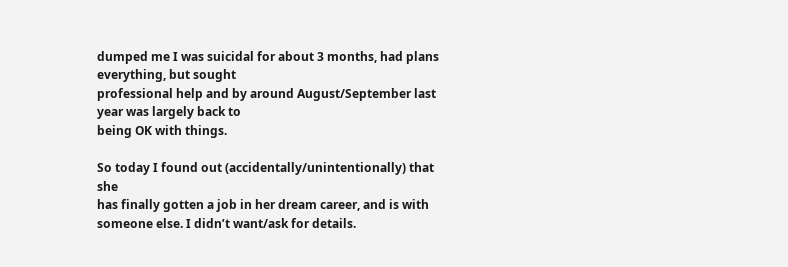dumped me I was suicidal for about 3 months, had plans everything, but sought
professional help and by around August/September last year was largely back to
being OK with things.

So today I found out (accidentally/unintentionally) that she
has finally gotten a job in her dream career, and is with someone else. I didn’t want/ask for details.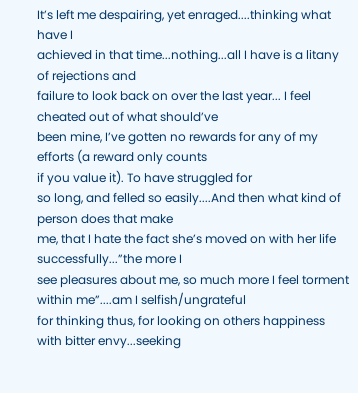It’s left me despairing, yet enraged....thinking what have I
achieved in that time...nothing...all I have is a litany of rejections and
failure to look back on over the last year... I feel cheated out of what should’ve
been mine, I’ve gotten no rewards for any of my efforts (a reward only counts
if you value it). To have struggled for
so long, and felled so easily....And then what kind of person does that make
me, that I hate the fact she’s moved on with her life successfully...”the more I
see pleasures about me, so much more I feel torment within me”....am I selfish/ungrateful
for thinking thus, for looking on others happiness with bitter envy...seeking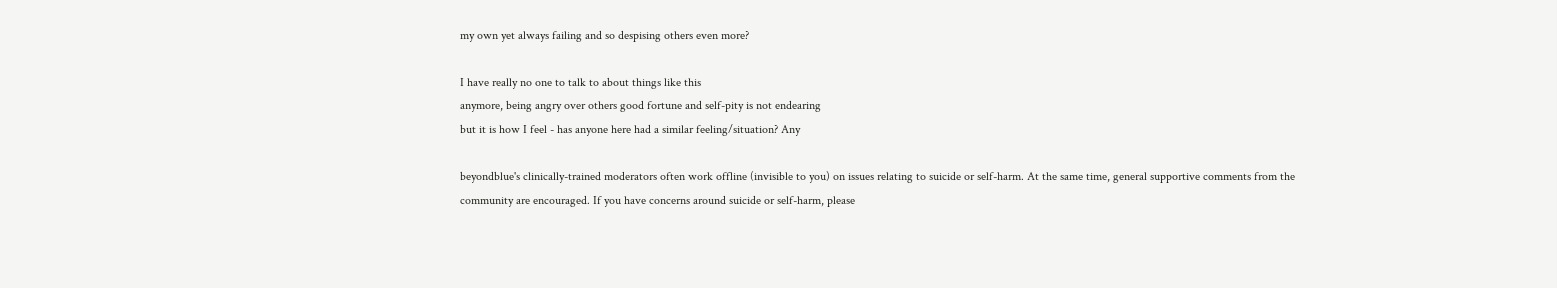my own yet always failing and so despising others even more?

I have really no one to talk to about things like this
anymore, being angry over others good fortune and self-pity is not endearing
but it is how I feel - has anyone here had a similar feeling/situation? Any

beyondblue's clinically-trained moderators often work offline (invisible to you) on issues relating to suicide or self-harm. At the same time, general supportive comments from the community are encouraged. If you have concerns around suicide or self-harm, please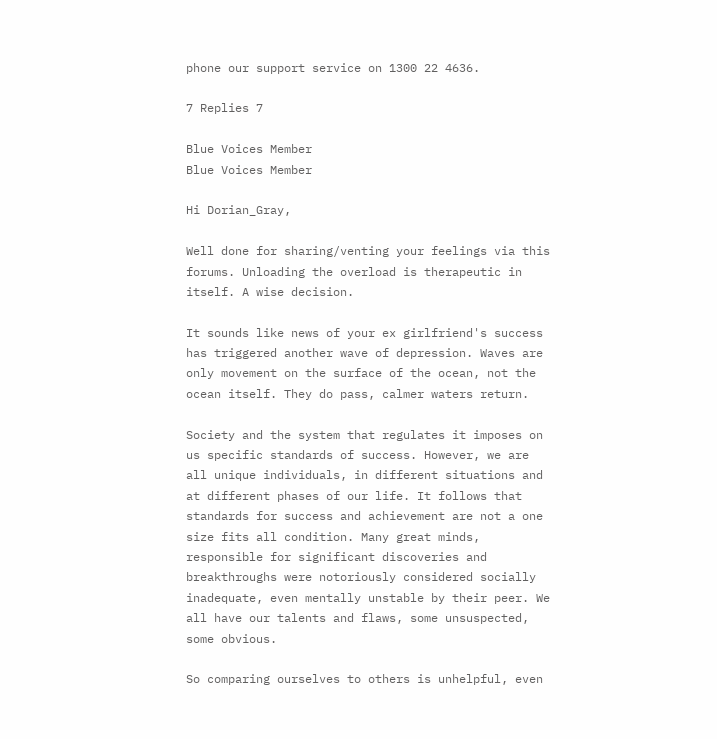phone our support service on 1300 22 4636.

7 Replies 7

Blue Voices Member
Blue Voices Member

Hi Dorian_Gray,

Well done for sharing/venting your feelings via this forums. Unloading the overload is therapeutic in itself. A wise decision.

It sounds like news of your ex girlfriend's success has triggered another wave of depression. Waves are only movement on the surface of the ocean, not the ocean itself. They do pass, calmer waters return.

Society and the system that regulates it imposes on us specific standards of success. However, we are all unique individuals, in different situations and at different phases of our life. It follows that standards for success and achievement are not a one size fits all condition. Many great minds, responsible for significant discoveries and breakthroughs were notoriously considered socially inadequate, even mentally unstable by their peer. We all have our talents and flaws, some unsuspected, some obvious.

So comparing ourselves to others is unhelpful, even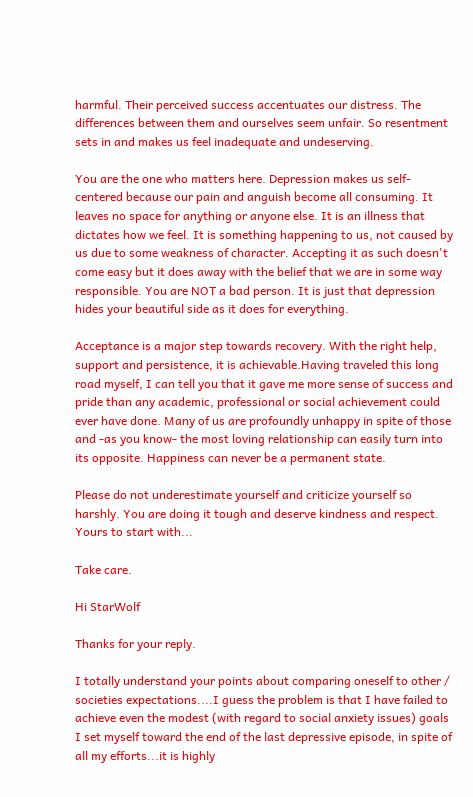harmful. Their perceived success accentuates our distress. The differences between them and ourselves seem unfair. So resentment sets in and makes us feel inadequate and undeserving.

You are the one who matters here. Depression makes us self-centered because our pain and anguish become all consuming. It leaves no space for anything or anyone else. It is an illness that dictates how we feel. It is something happening to us, not caused by us due to some weakness of character. Accepting it as such doesn't come easy but it does away with the belief that we are in some way responsible. You are NOT a bad person. It is just that depression hides your beautiful side as it does for everything.

Acceptance is a major step towards recovery. With the right help, support and persistence, it is achievable.Having traveled this long road myself, I can tell you that it gave me more sense of success and pride than any academic, professional or social achievement could ever have done. Many of us are profoundly unhappy in spite of those and -as you know- the most loving relationship can easily turn into its opposite. Happiness can never be a permanent state.

Please do not underestimate yourself and criticize yourself so harshly. You are doing it tough and deserve kindness and respect. Yours to start with...

Take care.

Hi StarWolf

Thanks for your reply.

I totally understand your points about comparing oneself to other / societies expectations....I guess the problem is that I have failed to achieve even the modest (with regard to social anxiety issues) goals I set myself toward the end of the last depressive episode, in spite of all my efforts...it is highly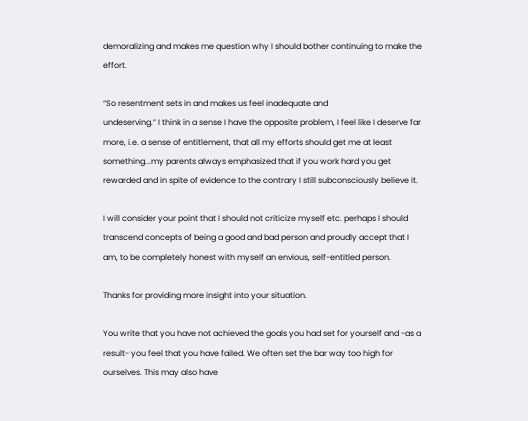demoralizing and makes me question why I should bother continuing to make the effort.

“So resentment sets in and makes us feel inadequate and
undeserving.” I think in a sense I have the opposite problem, I feel like I deserve far more, i.e. a sense of entitlement, that all my efforts should get me at least something...my parents always emphasized that if you work hard you get rewarded and in spite of evidence to the contrary I still subconsciously believe it.

I will consider your point that I should not criticize myself etc. perhaps I should transcend concepts of being a good and bad person and proudly accept that I am, to be completely honest with myself an envious, self-entitled person.

Thanks for providing more insight into your situation.

You write that you have not achieved the goals you had set for yourself and -as a result- you feel that you have failed. We often set the bar way too high for ourselves. This may also have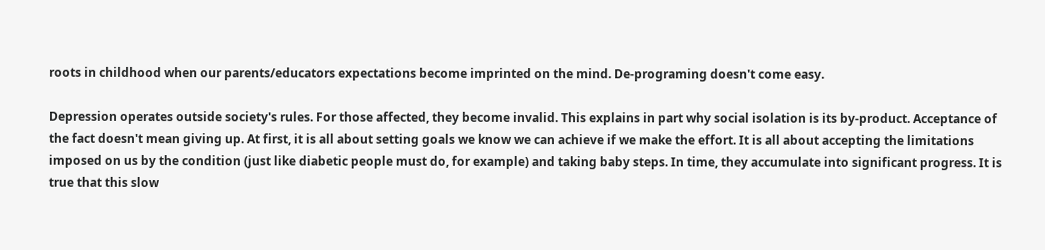roots in childhood when our parents/educators expectations become imprinted on the mind. De-programing doesn't come easy.

Depression operates outside society's rules. For those affected, they become invalid. This explains in part why social isolation is its by-product. Acceptance of the fact doesn't mean giving up. At first, it is all about setting goals we know we can achieve if we make the effort. It is all about accepting the limitations imposed on us by the condition (just like diabetic people must do, for example) and taking baby steps. In time, they accumulate into significant progress. It is true that this slow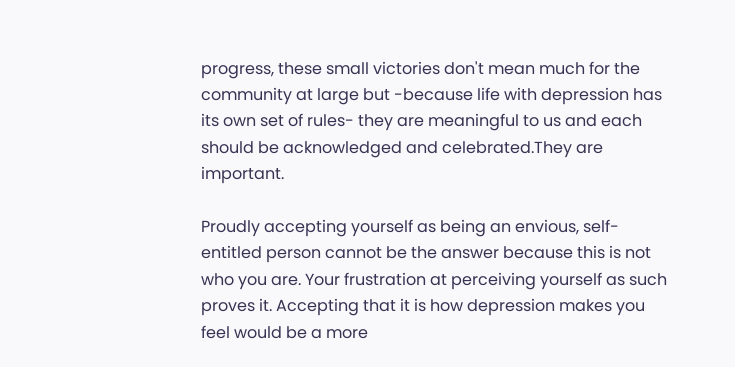progress, these small victories don't mean much for the community at large but -because life with depression has its own set of rules- they are meaningful to us and each should be acknowledged and celebrated.They are important.

Proudly accepting yourself as being an envious, self-entitled person cannot be the answer because this is not who you are. Your frustration at perceiving yourself as such proves it. Accepting that it is how depression makes you feel would be a more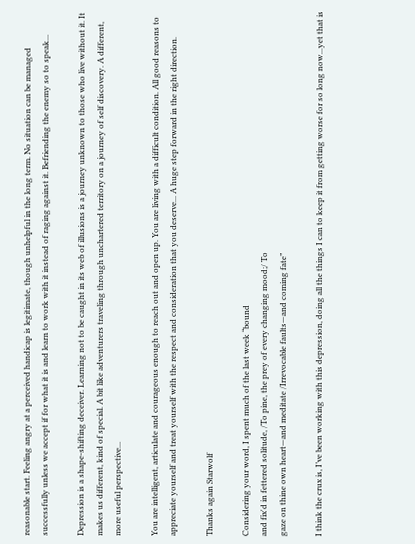reasonable start. Feeling angry at a perceived handicap is legitimate, though unhelpful in the long term. No situation can be managed successfully unless we accept if for what it is and learn to work with it instead of raging against it. Befriending the enemy so to speak...

Depression is a shape-shifting deceiver. Learning not to be caught in its web of illusions is a journey unknown to those who live without it. It makes us different, kind of special. A bit like adventurers traveling through unchartered territory on a journey of self discovery. A different, more useful perspective...

You are intelligent, articulate and courageous enough to reach out and open up. You are living with a difficult condition. All good reasons to appreciate yourself and treat yourself with the respect and consideration that you deserve... A huge step forward in the right direction.

Thanks again Starwolf

Considering your word, I spent much of the last week “bound
and fix'd in fettered solitude, /To pine, the prey of every changing mood;/ To
gaze on thine own heart—and meditate /Irrevocable faults—and coming fate”

I think the crux is, I’ve been working with this depression, doing all the things I can to keep it from getting worse for so long now...yet that is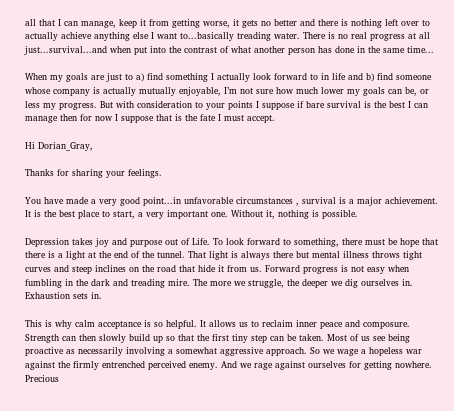all that I can manage, keep it from getting worse, it gets no better and there is nothing left over to actually achieve anything else I want to...basically treading water. There is no real progress at all just...survival...and when put into the contrast of what another person has done in the same time...

When my goals are just to a) find something I actually look forward to in life and b) find someone whose company is actually mutually enjoyable, I’m not sure how much lower my goals can be, or less my progress. But with consideration to your points I suppose if bare survival is the best I can manage then for now I suppose that is the fate I must accept.

Hi Dorian_Gray,

Thanks for sharing your feelings.

You have made a very good point...in unfavorable circumstances , survival is a major achievement. It is the best place to start, a very important one. Without it, nothing is possible.

Depression takes joy and purpose out of Life. To look forward to something, there must be hope that there is a light at the end of the tunnel. That light is always there but mental illness throws tight curves and steep inclines on the road that hide it from us. Forward progress is not easy when fumbling in the dark and treading mire. The more we struggle, the deeper we dig ourselves in. Exhaustion sets in.

This is why calm acceptance is so helpful. It allows us to reclaim inner peace and composure. Strength can then slowly build up so that the first tiny step can be taken. Most of us see being proactive as necessarily involving a somewhat aggressive approach. So we wage a hopeless war against the firmly entrenched perceived enemy. And we rage against ourselves for getting nowhere. Precious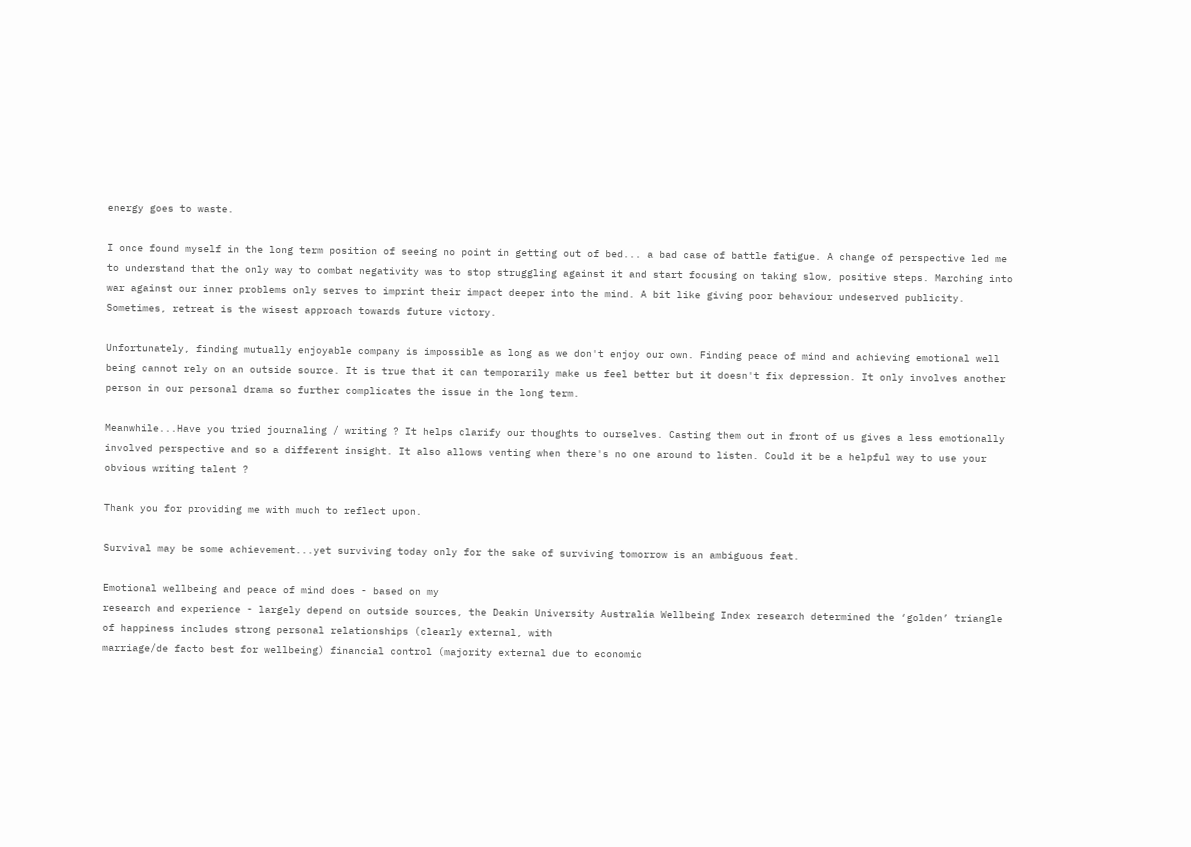energy goes to waste.

I once found myself in the long term position of seeing no point in getting out of bed... a bad case of battle fatigue. A change of perspective led me to understand that the only way to combat negativity was to stop struggling against it and start focusing on taking slow, positive steps. Marching into war against our inner problems only serves to imprint their impact deeper into the mind. A bit like giving poor behaviour undeserved publicity. Sometimes, retreat is the wisest approach towards future victory.

Unfortunately, finding mutually enjoyable company is impossible as long as we don't enjoy our own. Finding peace of mind and achieving emotional well being cannot rely on an outside source. It is true that it can temporarily make us feel better but it doesn't fix depression. It only involves another person in our personal drama so further complicates the issue in the long term.

Meanwhile...Have you tried journaling / writing ? It helps clarify our thoughts to ourselves. Casting them out in front of us gives a less emotionally involved perspective and so a different insight. It also allows venting when there's no one around to listen. Could it be a helpful way to use your obvious writing talent ?

Thank you for providing me with much to reflect upon.

Survival may be some achievement...yet surviving today only for the sake of surviving tomorrow is an ambiguous feat.

Emotional wellbeing and peace of mind does - based on my
research and experience - largely depend on outside sources, the Deakin University Australia Wellbeing Index research determined the ‘golden’ triangle of happiness includes strong personal relationships (clearly external, with
marriage/de facto best for wellbeing) financial control (majority external due to economic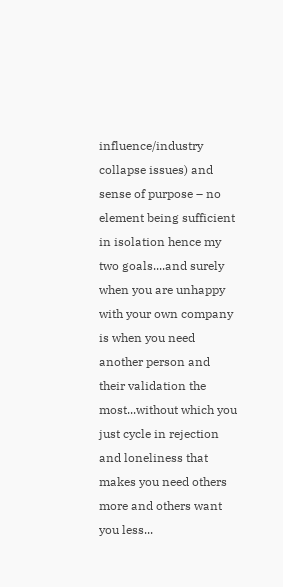influence/industry collapse issues) and sense of purpose – no element being sufficient in isolation hence my two goals....and surely when you are unhappy with your own company is when you need another person and their validation the most...without which you just cycle in rejection and loneliness that makes you need others more and others want you less...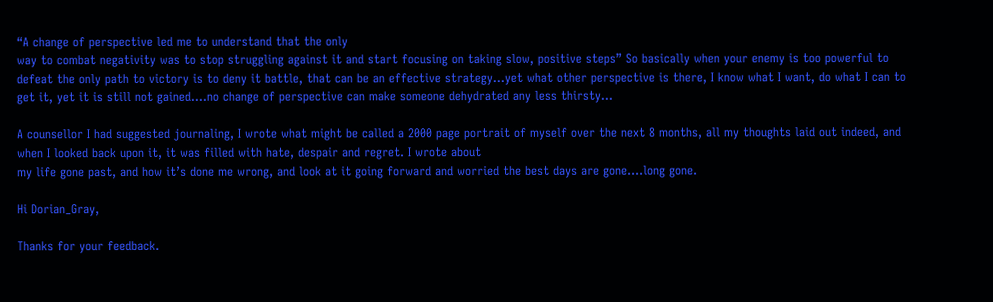“A change of perspective led me to understand that the only
way to combat negativity was to stop struggling against it and start focusing on taking slow, positive steps” So basically when your enemy is too powerful to defeat the only path to victory is to deny it battle, that can be an effective strategy...yet what other perspective is there, I know what I want, do what I can to get it, yet it is still not gained....no change of perspective can make someone dehydrated any less thirsty...

A counsellor I had suggested journaling, I wrote what might be called a 2000 page portrait of myself over the next 8 months, all my thoughts laid out indeed, and when I looked back upon it, it was filled with hate, despair and regret. I wrote about
my life gone past, and how it’s done me wrong, and look at it going forward and worried the best days are gone....long gone.

Hi Dorian_Gray,

Thanks for your feedback.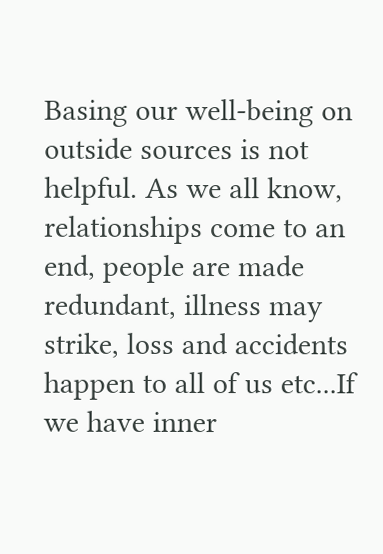Basing our well-being on outside sources is not helpful. As we all know, relationships come to an end, people are made redundant, illness may strike, loss and accidents happen to all of us etc...If we have inner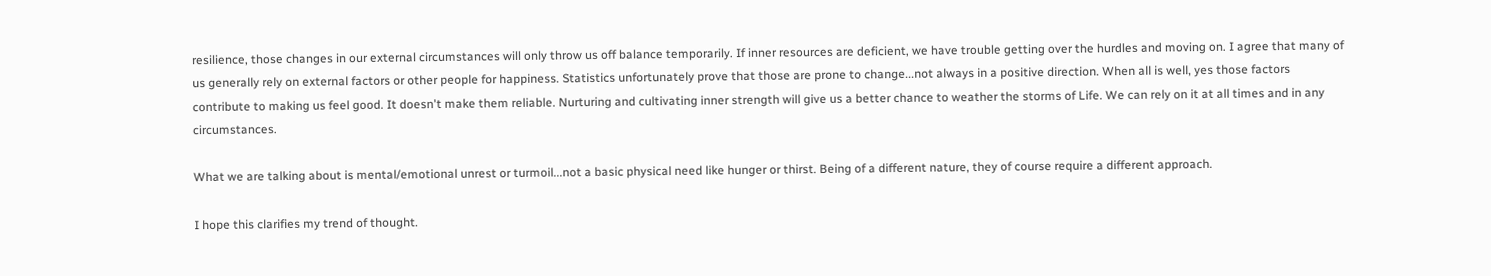resilience, those changes in our external circumstances will only throw us off balance temporarily. If inner resources are deficient, we have trouble getting over the hurdles and moving on. I agree that many of us generally rely on external factors or other people for happiness. Statistics unfortunately prove that those are prone to change...not always in a positive direction. When all is well, yes those factors contribute to making us feel good. It doesn't make them reliable. Nurturing and cultivating inner strength will give us a better chance to weather the storms of Life. We can rely on it at all times and in any circumstances.

What we are talking about is mental/emotional unrest or turmoil...not a basic physical need like hunger or thirst. Being of a different nature, they of course require a different approach.

I hope this clarifies my trend of thought.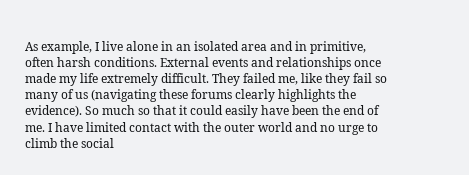As example, I live alone in an isolated area and in primitive, often harsh conditions. External events and relationships once made my life extremely difficult. They failed me, like they fail so many of us (navigating these forums clearly highlights the evidence). So much so that it could easily have been the end of me. I have limited contact with the outer world and no urge to climb the social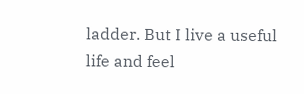ladder. But I live a useful life and feel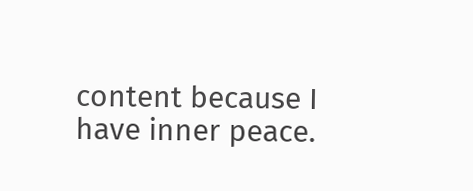content because I have inner peace.